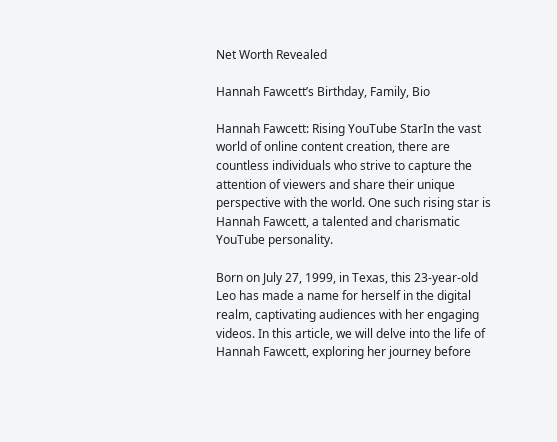Net Worth Revealed

Hannah Fawcett’s Birthday, Family, Bio

Hannah Fawcett: Rising YouTube StarIn the vast world of online content creation, there are countless individuals who strive to capture the attention of viewers and share their unique perspective with the world. One such rising star is Hannah Fawcett, a talented and charismatic YouTube personality.

Born on July 27, 1999, in Texas, this 23-year-old Leo has made a name for herself in the digital realm, captivating audiences with her engaging videos. In this article, we will delve into the life of Hannah Fawcett, exploring her journey before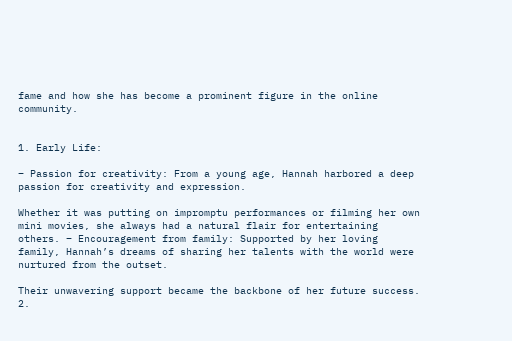fame and how she has become a prominent figure in the online community.


1. Early Life:

– Passion for creativity: From a young age, Hannah harbored a deep passion for creativity and expression.

Whether it was putting on impromptu performances or filming her own mini movies, she always had a natural flair for entertaining others. – Encouragement from family: Supported by her loving family, Hannah’s dreams of sharing her talents with the world were nurtured from the outset.

Their unwavering support became the backbone of her future success. 2.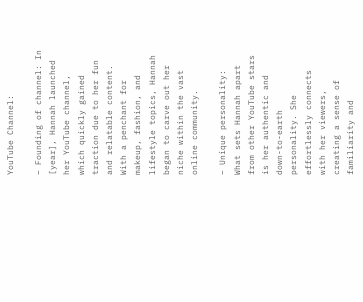YouTube Channel:

– Founding of channel: In [year], Hannah launched her YouTube channel, which quickly gained traction due to her fun and relatable content. With a penchant for makeup, fashion, and lifestyle topics, Hannah began to carve out her niche within the vast online community.

– Unique personality: What sets Hannah apart from other YouTube stars is her authentic and down-to-earth personality. She effortlessly connects with her viewers, creating a sense of familiarity and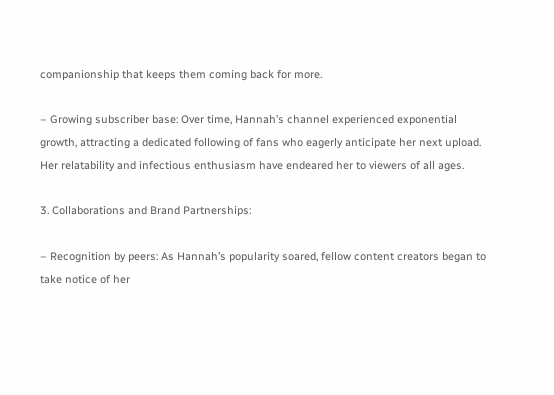companionship that keeps them coming back for more.

– Growing subscriber base: Over time, Hannah’s channel experienced exponential growth, attracting a dedicated following of fans who eagerly anticipate her next upload. Her relatability and infectious enthusiasm have endeared her to viewers of all ages.

3. Collaborations and Brand Partnerships:

– Recognition by peers: As Hannah’s popularity soared, fellow content creators began to take notice of her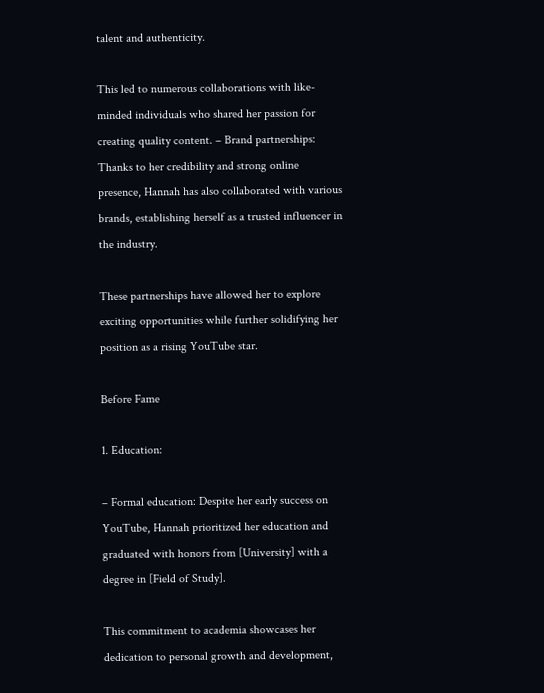talent and authenticity.

This led to numerous collaborations with like-minded individuals who shared her passion for creating quality content. – Brand partnerships: Thanks to her credibility and strong online presence, Hannah has also collaborated with various brands, establishing herself as a trusted influencer in the industry.

These partnerships have allowed her to explore exciting opportunities while further solidifying her position as a rising YouTube star.

Before Fame

1. Education:

– Formal education: Despite her early success on YouTube, Hannah prioritized her education and graduated with honors from [University] with a degree in [Field of Study].

This commitment to academia showcases her dedication to personal growth and development,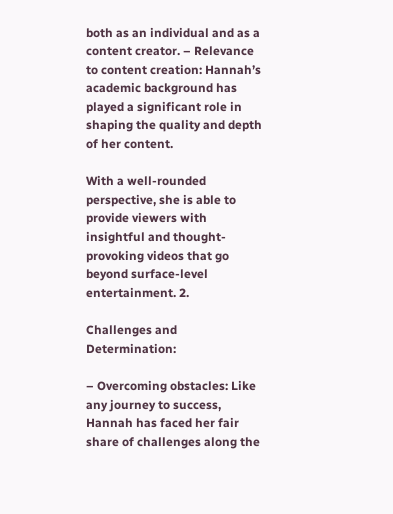both as an individual and as a content creator. – Relevance to content creation: Hannah’s academic background has played a significant role in shaping the quality and depth of her content.

With a well-rounded perspective, she is able to provide viewers with insightful and thought-provoking videos that go beyond surface-level entertainment. 2.

Challenges and Determination:

– Overcoming obstacles: Like any journey to success, Hannah has faced her fair share of challenges along the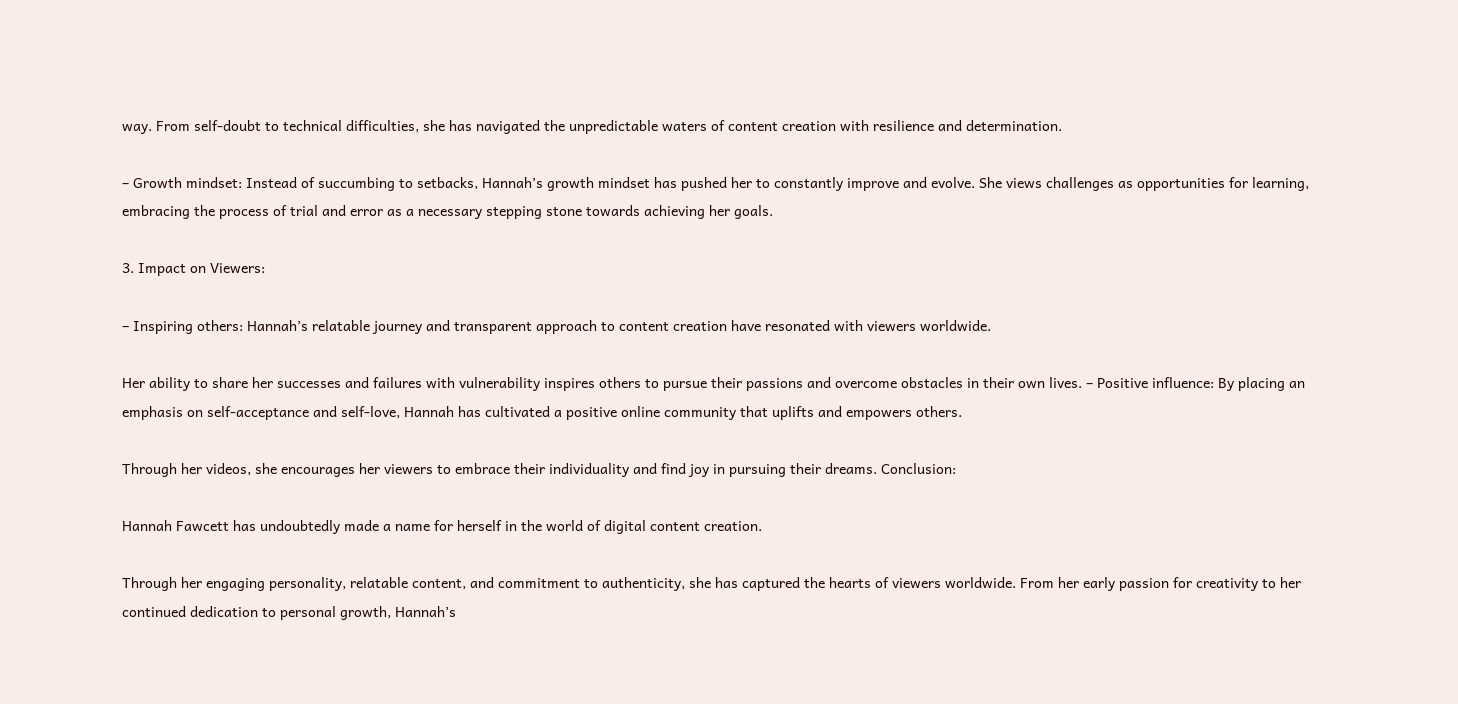way. From self-doubt to technical difficulties, she has navigated the unpredictable waters of content creation with resilience and determination.

– Growth mindset: Instead of succumbing to setbacks, Hannah’s growth mindset has pushed her to constantly improve and evolve. She views challenges as opportunities for learning, embracing the process of trial and error as a necessary stepping stone towards achieving her goals.

3. Impact on Viewers:

– Inspiring others: Hannah’s relatable journey and transparent approach to content creation have resonated with viewers worldwide.

Her ability to share her successes and failures with vulnerability inspires others to pursue their passions and overcome obstacles in their own lives. – Positive influence: By placing an emphasis on self-acceptance and self-love, Hannah has cultivated a positive online community that uplifts and empowers others.

Through her videos, she encourages her viewers to embrace their individuality and find joy in pursuing their dreams. Conclusion:

Hannah Fawcett has undoubtedly made a name for herself in the world of digital content creation.

Through her engaging personality, relatable content, and commitment to authenticity, she has captured the hearts of viewers worldwide. From her early passion for creativity to her continued dedication to personal growth, Hannah’s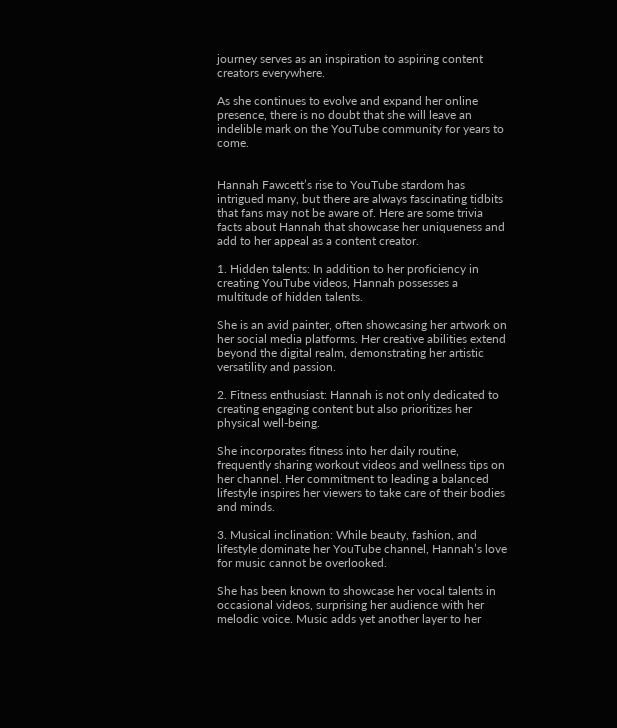journey serves as an inspiration to aspiring content creators everywhere.

As she continues to evolve and expand her online presence, there is no doubt that she will leave an indelible mark on the YouTube community for years to come.


Hannah Fawcett’s rise to YouTube stardom has intrigued many, but there are always fascinating tidbits that fans may not be aware of. Here are some trivia facts about Hannah that showcase her uniqueness and add to her appeal as a content creator.

1. Hidden talents: In addition to her proficiency in creating YouTube videos, Hannah possesses a multitude of hidden talents.

She is an avid painter, often showcasing her artwork on her social media platforms. Her creative abilities extend beyond the digital realm, demonstrating her artistic versatility and passion.

2. Fitness enthusiast: Hannah is not only dedicated to creating engaging content but also prioritizes her physical well-being.

She incorporates fitness into her daily routine, frequently sharing workout videos and wellness tips on her channel. Her commitment to leading a balanced lifestyle inspires her viewers to take care of their bodies and minds.

3. Musical inclination: While beauty, fashion, and lifestyle dominate her YouTube channel, Hannah’s love for music cannot be overlooked.

She has been known to showcase her vocal talents in occasional videos, surprising her audience with her melodic voice. Music adds yet another layer to her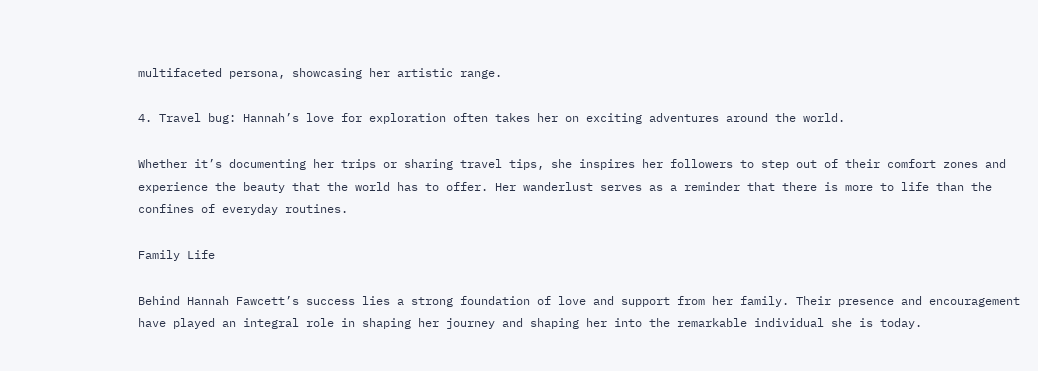multifaceted persona, showcasing her artistic range.

4. Travel bug: Hannah’s love for exploration often takes her on exciting adventures around the world.

Whether it’s documenting her trips or sharing travel tips, she inspires her followers to step out of their comfort zones and experience the beauty that the world has to offer. Her wanderlust serves as a reminder that there is more to life than the confines of everyday routines.

Family Life

Behind Hannah Fawcett’s success lies a strong foundation of love and support from her family. Their presence and encouragement have played an integral role in shaping her journey and shaping her into the remarkable individual she is today.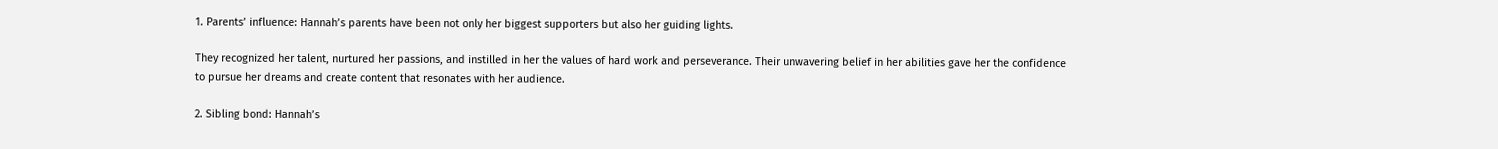1. Parents’ influence: Hannah’s parents have been not only her biggest supporters but also her guiding lights.

They recognized her talent, nurtured her passions, and instilled in her the values of hard work and perseverance. Their unwavering belief in her abilities gave her the confidence to pursue her dreams and create content that resonates with her audience.

2. Sibling bond: Hannah’s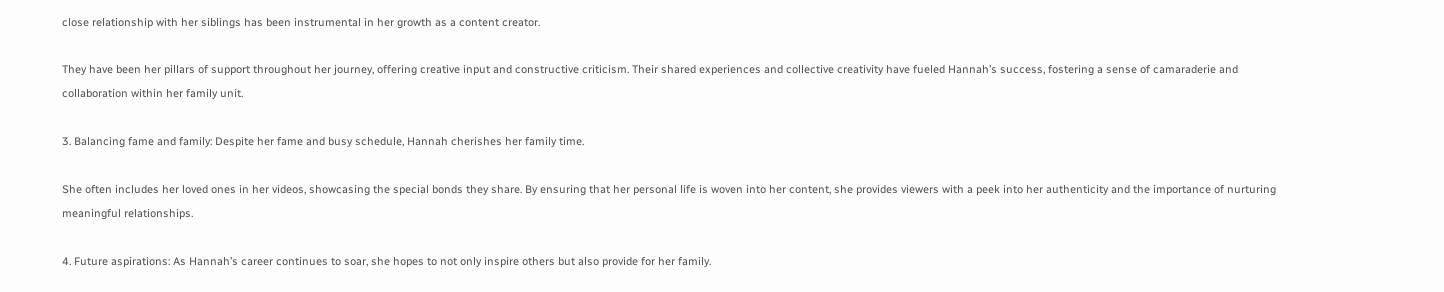close relationship with her siblings has been instrumental in her growth as a content creator.

They have been her pillars of support throughout her journey, offering creative input and constructive criticism. Their shared experiences and collective creativity have fueled Hannah’s success, fostering a sense of camaraderie and collaboration within her family unit.

3. Balancing fame and family: Despite her fame and busy schedule, Hannah cherishes her family time.

She often includes her loved ones in her videos, showcasing the special bonds they share. By ensuring that her personal life is woven into her content, she provides viewers with a peek into her authenticity and the importance of nurturing meaningful relationships.

4. Future aspirations: As Hannah’s career continues to soar, she hopes to not only inspire others but also provide for her family.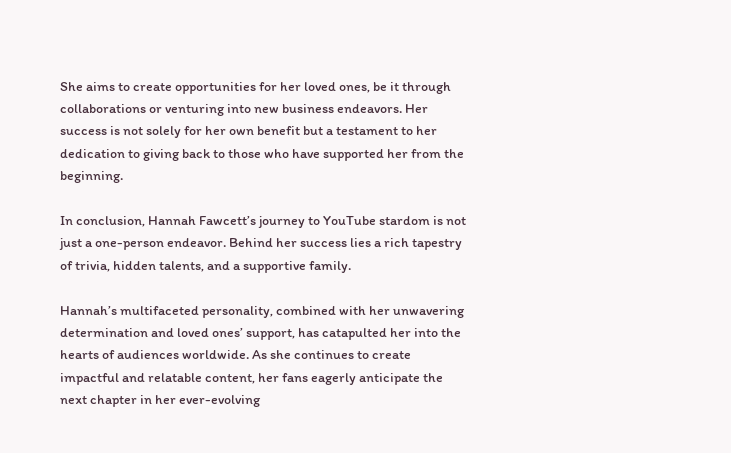She aims to create opportunities for her loved ones, be it through collaborations or venturing into new business endeavors. Her success is not solely for her own benefit but a testament to her dedication to giving back to those who have supported her from the beginning.

In conclusion, Hannah Fawcett’s journey to YouTube stardom is not just a one-person endeavor. Behind her success lies a rich tapestry of trivia, hidden talents, and a supportive family.

Hannah’s multifaceted personality, combined with her unwavering determination and loved ones’ support, has catapulted her into the hearts of audiences worldwide. As she continues to create impactful and relatable content, her fans eagerly anticipate the next chapter in her ever-evolving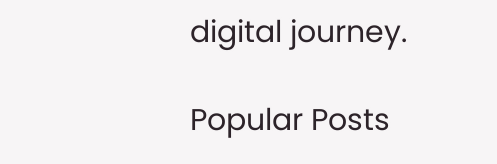digital journey.

Popular Posts